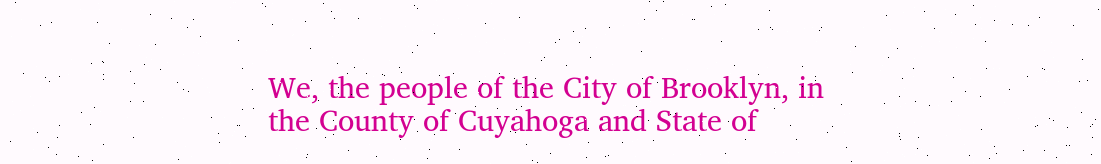We, the people of the City of Brooklyn, in the County of Cuyahoga and State of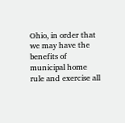Ohio, in order that we may have the benefits of municipal home rule and exercise all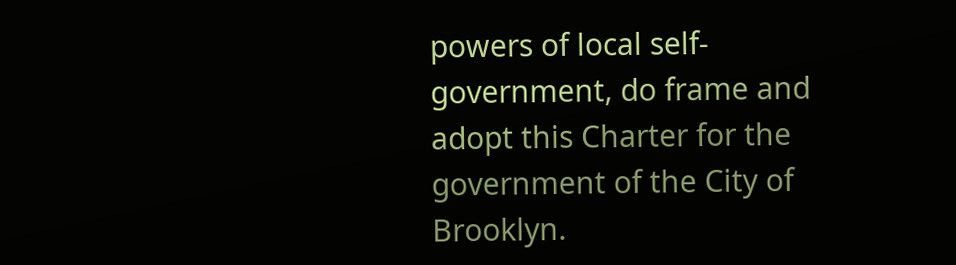powers of local self-government, do frame and adopt this Charter for the government of the City of Brooklyn.